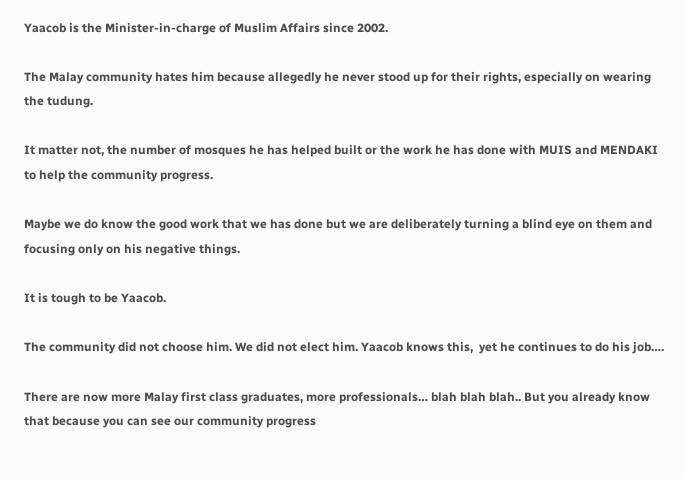Yaacob is the Minister-in-charge of Muslim Affairs since 2002.

The Malay community hates him because allegedly he never stood up for their rights, especially on wearing the tudung.

It matter not, the number of mosques he has helped built or the work he has done with MUIS and MENDAKI to help the community progress.

Maybe we do know the good work that we has done but we are deliberately turning a blind eye on them and focusing only on his negative things.

It is tough to be Yaacob.

The community did not choose him. We did not elect him. Yaacob knows this,  yet he continues to do his job….

There are now more Malay first class graduates, more professionals… blah blah blah.. But you already know that because you can see our community progress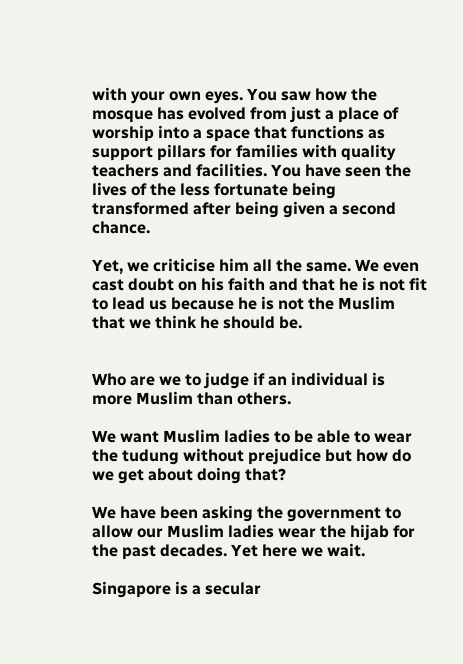with your own eyes. You saw how the mosque has evolved from just a place of worship into a space that functions as support pillars for families with quality teachers and facilities. You have seen the lives of the less fortunate being transformed after being given a second chance.

Yet, we criticise him all the same. We even cast doubt on his faith and that he is not fit to lead us because he is not the Muslim that we think he should be.


Who are we to judge if an individual is more Muslim than others.

We want Muslim ladies to be able to wear the tudung without prejudice but how do we get about doing that?

We have been asking the government to allow our Muslim ladies wear the hijab for the past decades. Yet here we wait.

Singapore is a secular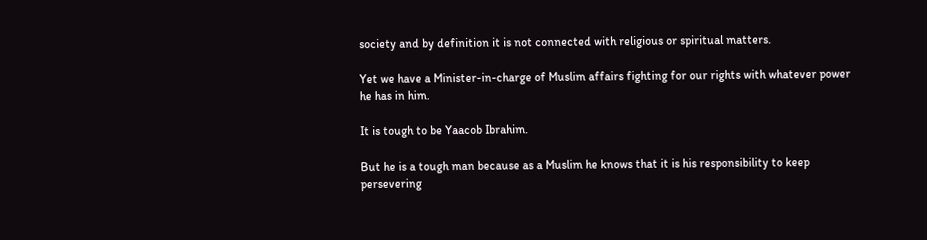society and by definition it is not connected with religious or spiritual matters.

Yet we have a Minister-in-charge of Muslim affairs fighting for our rights with whatever power he has in him.

It is tough to be Yaacob Ibrahim.

But he is a tough man because as a Muslim he knows that it is his responsibility to keep persevering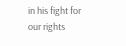in his fight for our rights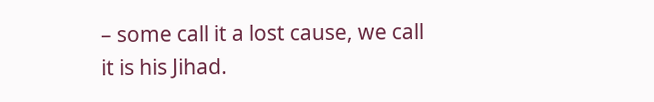– some call it a lost cause, we call it is his Jihad.